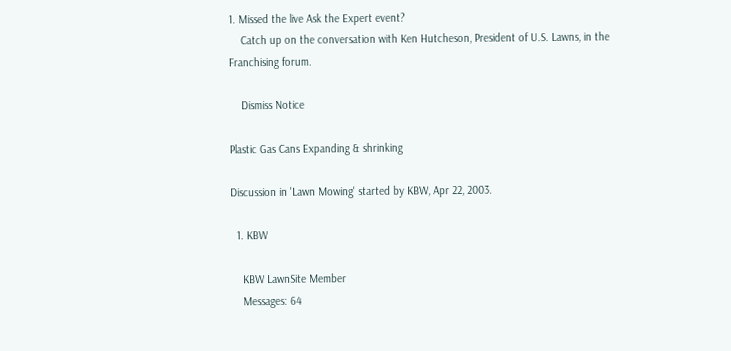1. Missed the live Ask the Expert event?
    Catch up on the conversation with Ken Hutcheson, President of U.S. Lawns, in the Franchising forum.

    Dismiss Notice

Plastic Gas Cans Expanding & shrinking

Discussion in 'Lawn Mowing' started by KBW, Apr 22, 2003.

  1. KBW

    KBW LawnSite Member
    Messages: 64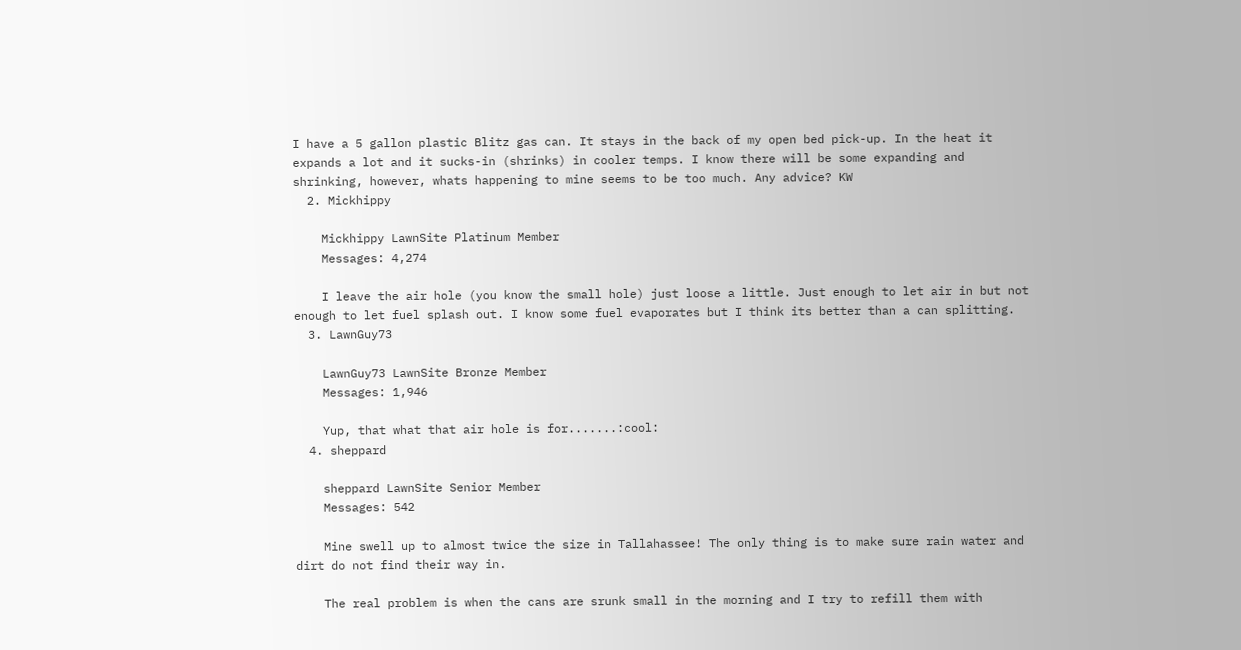I have a 5 gallon plastic Blitz gas can. It stays in the back of my open bed pick-up. In the heat it expands a lot and it sucks-in (shrinks) in cooler temps. I know there will be some expanding and shrinking, however, whats happening to mine seems to be too much. Any advice? KW
  2. Mickhippy

    Mickhippy LawnSite Platinum Member
    Messages: 4,274

    I leave the air hole (you know the small hole) just loose a little. Just enough to let air in but not enough to let fuel splash out. I know some fuel evaporates but I think its better than a can splitting.
  3. LawnGuy73

    LawnGuy73 LawnSite Bronze Member
    Messages: 1,946

    Yup, that what that air hole is for.......:cool:
  4. sheppard

    sheppard LawnSite Senior Member
    Messages: 542

    Mine swell up to almost twice the size in Tallahassee! The only thing is to make sure rain water and dirt do not find their way in.

    The real problem is when the cans are srunk small in the morning and I try to refill them with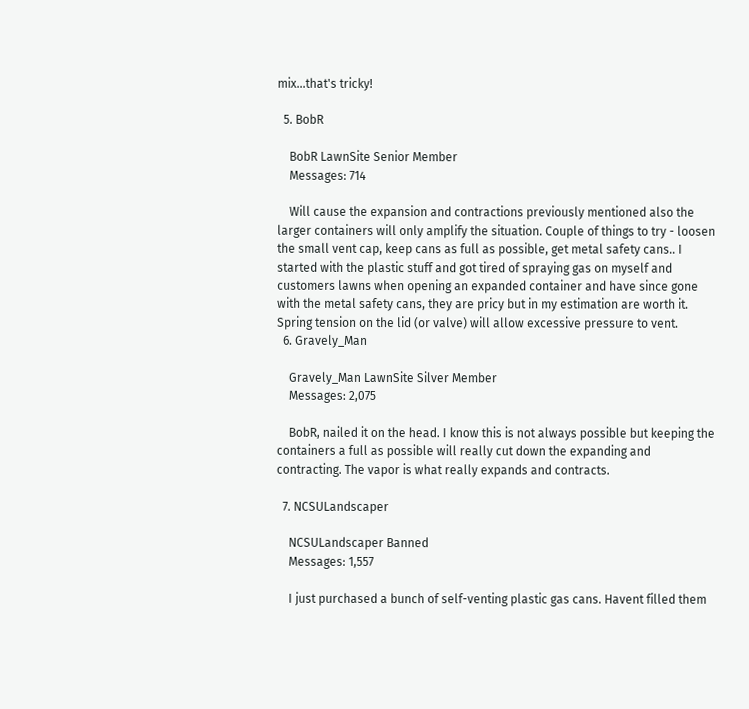mix...that's tricky!

  5. BobR

    BobR LawnSite Senior Member
    Messages: 714

    Will cause the expansion and contractions previously mentioned also the larger containers will only amplify the situation. Couple of things to try - loosen the small vent cap, keep cans as full as possible, get metal safety cans.. I started with the plastic stuff and got tired of spraying gas on myself and customers lawns when opening an expanded container and have since gone with the metal safety cans, they are pricy but in my estimation are worth it. Spring tension on the lid (or valve) will allow excessive pressure to vent.
  6. Gravely_Man

    Gravely_Man LawnSite Silver Member
    Messages: 2,075

    BobR, nailed it on the head. I know this is not always possible but keeping the containers a full as possible will really cut down the expanding and contracting. The vapor is what really expands and contracts.

  7. NCSULandscaper

    NCSULandscaper Banned
    Messages: 1,557

    I just purchased a bunch of self-venting plastic gas cans. Havent filled them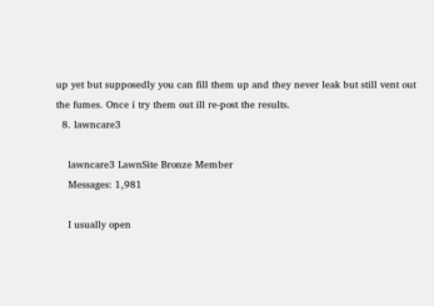up yet but supposedly you can fill them up and they never leak but still vent out the fumes. Once i try them out ill re-post the results.
  8. lawncare3

    lawncare3 LawnSite Bronze Member
    Messages: 1,981

    I usually open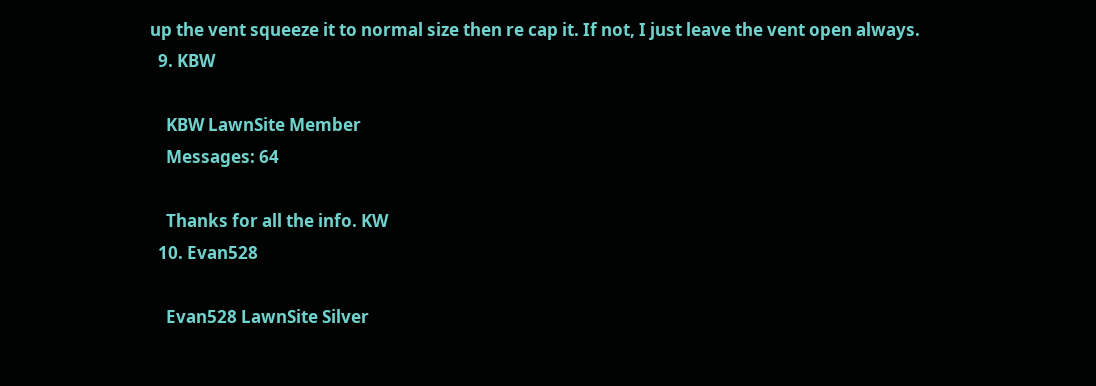up the vent squeeze it to normal size then re cap it. If not, I just leave the vent open always.
  9. KBW

    KBW LawnSite Member
    Messages: 64

    Thanks for all the info. KW
  10. Evan528

    Evan528 LawnSite Silver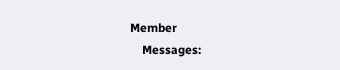Member
    Messages: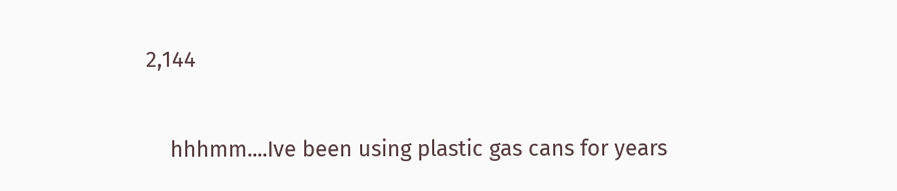2,144

    hhhmm....Ive been using plastic gas cans for years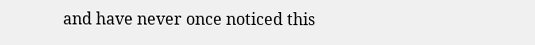and have never once noticed this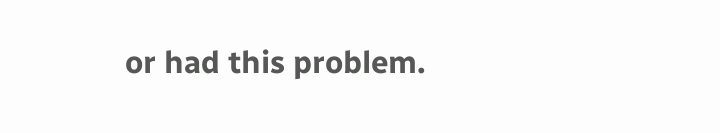or had this problem.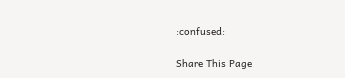:confused:

Share This Page